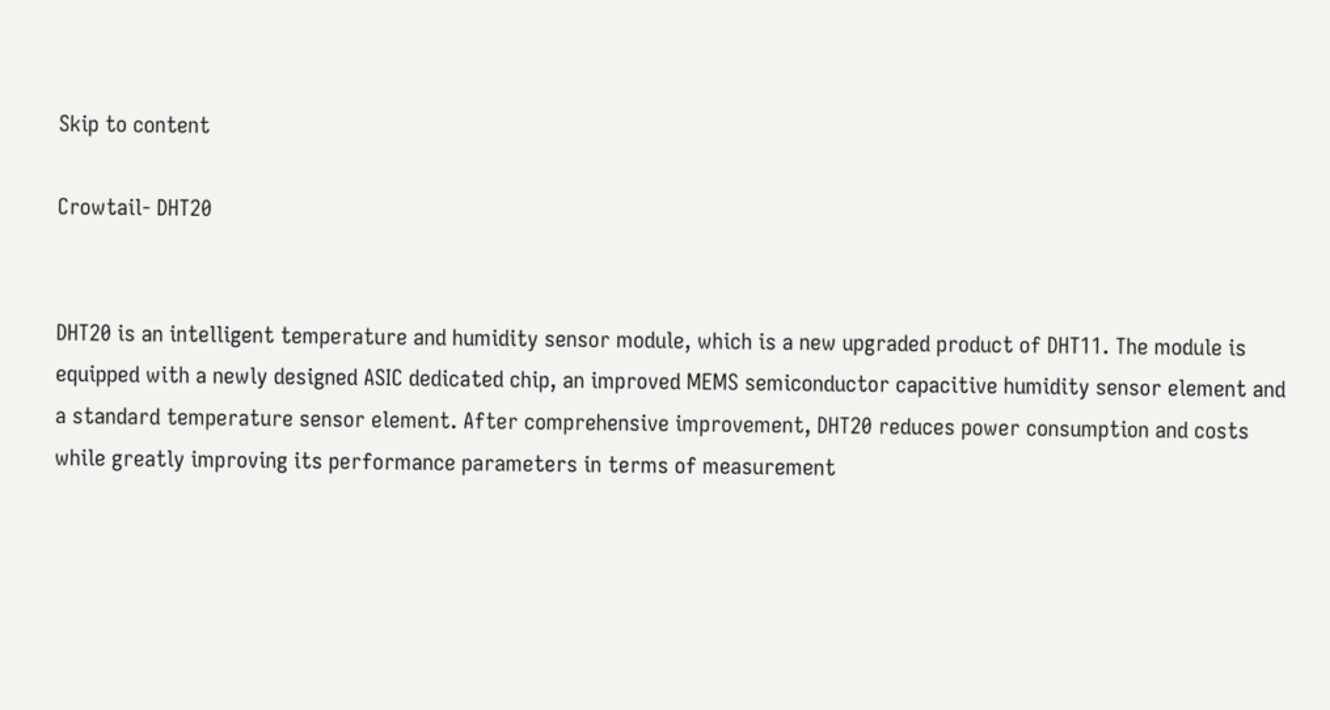Skip to content

Crowtail- DHT20


DHT20 is an intelligent temperature and humidity sensor module, which is a new upgraded product of DHT11. The module is equipped with a newly designed ASIC dedicated chip, an improved MEMS semiconductor capacitive humidity sensor element and a standard temperature sensor element. After comprehensive improvement, DHT20 reduces power consumption and costs while greatly improving its performance parameters in terms of measurement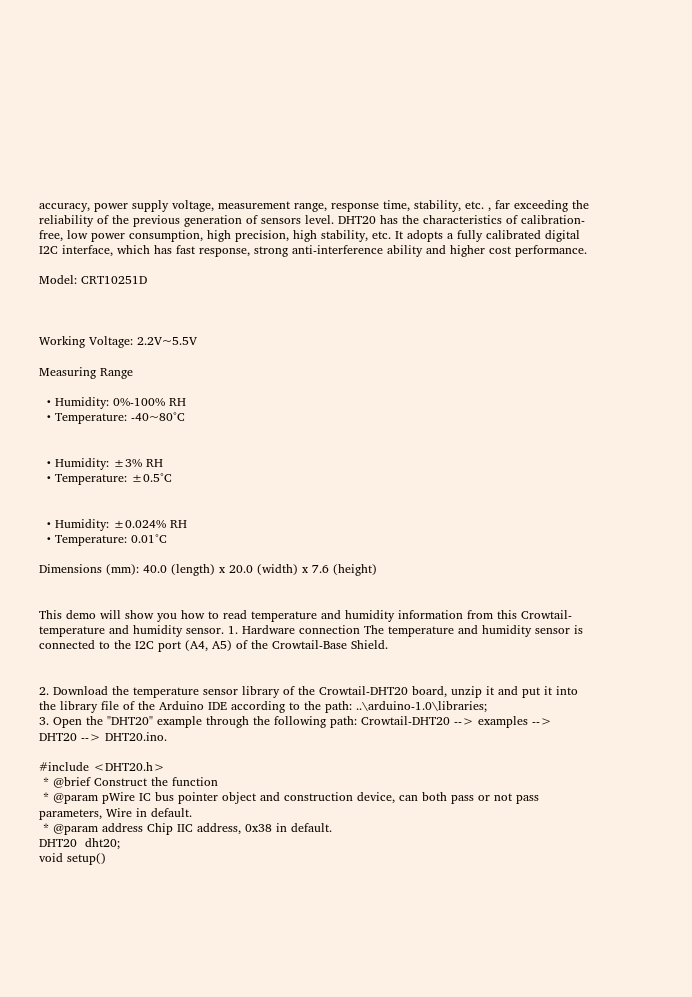accuracy, power supply voltage, measurement range, response time, stability, etc. , far exceeding the reliability of the previous generation of sensors level. DHT20 has the characteristics of calibration-free, low power consumption, high precision, high stability, etc. It adopts a fully calibrated digital I2C interface, which has fast response, strong anti-interference ability and higher cost performance.

Model: CRT10251D



Working Voltage: 2.2V~5.5V

Measuring Range

  • Humidity: 0%-100% RH
  • Temperature: -40~80°C


  • Humidity: ±3% RH
  • Temperature: ±0.5°C


  • Humidity: ±0.024% RH
  • Temperature: 0.01°C

Dimensions (mm): 40.0 (length) x 20.0 (width) x 7.6 (height)


This demo will show you how to read temperature and humidity information from this Crowtail-temperature and humidity sensor. 1. Hardware connection The temperature and humidity sensor is connected to the I2C port (A4, A5) of the Crowtail-Base Shield.


2. Download the temperature sensor library of the Crowtail-DHT20 board, unzip it and put it into the library file of the Arduino IDE according to the path: ..\arduino-1.0\libraries;
3. Open the "DHT20" example through the following path: Crowtail-DHT20 --> examples --> DHT20 --> DHT20.ino.

#include <DHT20.h>
 * @brief Construct the function
 * @param pWire IC bus pointer object and construction device, can both pass or not pass parameters, Wire in default.
 * @param address Chip IIC address, 0x38 in default.
DHT20  dht20;
void setup()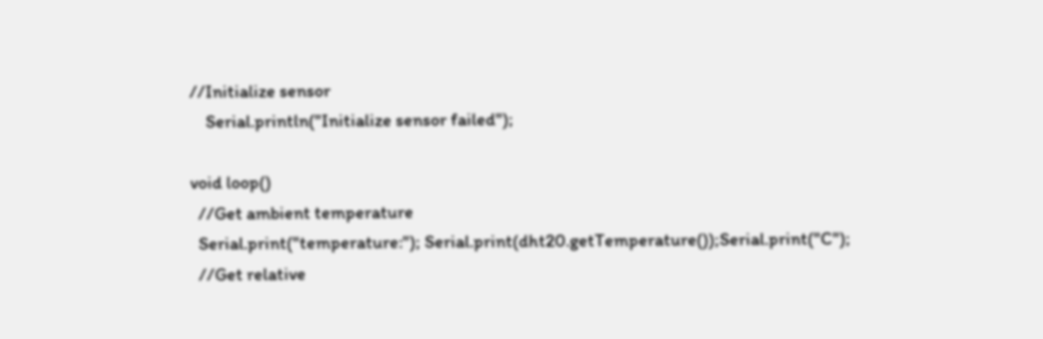//Initialize sensor
    Serial.println("Initialize sensor failed");

void loop()
  //Get ambient temperature
  Serial.print("temperature:"); Serial.print(dht20.getTemperature());Serial.print("C");
  //Get relative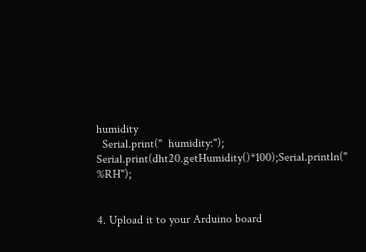humidity
  Serial.print("  humidity:"); Serial.print(dht20.getHumidity()*100);Serial.println(" %RH");


4. Upload it to your Arduino board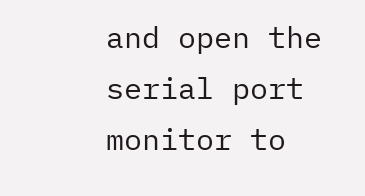and open the serial port monitor to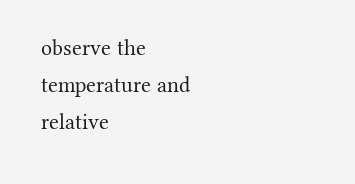observe the temperature and relative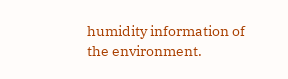humidity information of the environment.